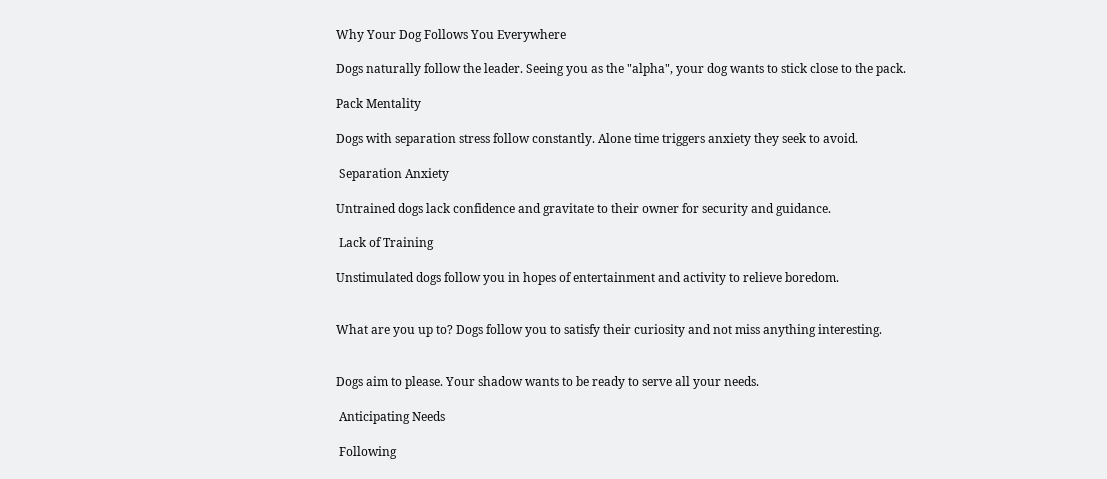Why Your Dog Follows You Everywhere

Dogs naturally follow the leader. Seeing you as the "alpha", your dog wants to stick close to the pack.

Pack Mentality

Dogs with separation stress follow constantly. Alone time triggers anxiety they seek to avoid.

 Separation Anxiety

Untrained dogs lack confidence and gravitate to their owner for security and guidance.

 Lack of Training

Unstimulated dogs follow you in hopes of entertainment and activity to relieve boredom.


What are you up to? Dogs follow you to satisfy their curiosity and not miss anything interesting.


Dogs aim to please. Your shadow wants to be ready to serve all your needs.

 Anticipating Needs

 Following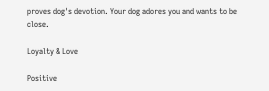proves dog's devotion. Your dog adores you and wants to be close.

Loyalty & Love

Positive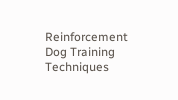Reinforcement Dog Training Techniques